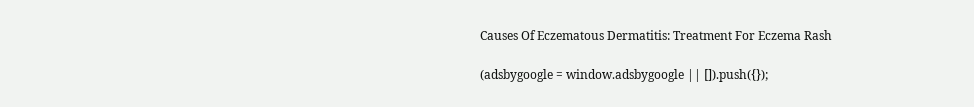Causes Of Eczematous Dermatitis: Treatment For Eczema Rash

(adsbygoogle = window.adsbygoogle || []).push({});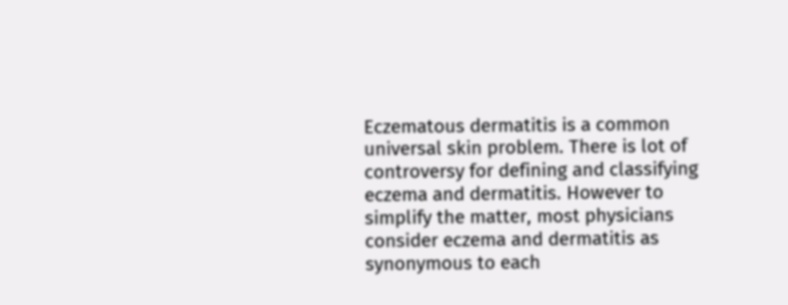Eczematous dermatitis is a common universal skin problem. There is lot of controversy for defining and classifying eczema and dermatitis. However to simplify the matter, most physicians consider eczema and dermatitis as synonymous to each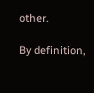other.

By definition,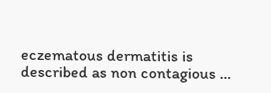eczematous dermatitis is described as non contagious …